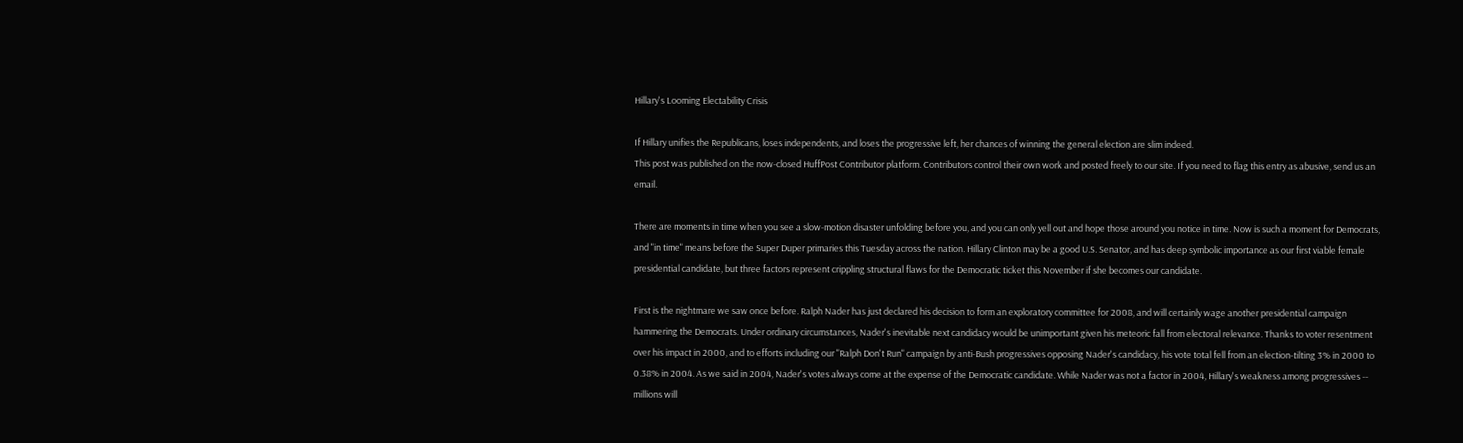Hillary's Looming Electability Crisis

If Hillary unifies the Republicans, loses independents, and loses the progressive left, her chances of winning the general election are slim indeed.
This post was published on the now-closed HuffPost Contributor platform. Contributors control their own work and posted freely to our site. If you need to flag this entry as abusive, send us an email.

There are moments in time when you see a slow-motion disaster unfolding before you, and you can only yell out and hope those around you notice in time. Now is such a moment for Democrats, and "in time" means before the Super Duper primaries this Tuesday across the nation. Hillary Clinton may be a good U.S. Senator, and has deep symbolic importance as our first viable female presidential candidate, but three factors represent crippling structural flaws for the Democratic ticket this November if she becomes our candidate.

First is the nightmare we saw once before. Ralph Nader has just declared his decision to form an exploratory committee for 2008, and will certainly wage another presidential campaign hammering the Democrats. Under ordinary circumstances, Nader's inevitable next candidacy would be unimportant given his meteoric fall from electoral relevance. Thanks to voter resentment over his impact in 2000, and to efforts including our "Ralph Don't Run" campaign by anti-Bush progressives opposing Nader's candidacy, his vote total fell from an election-tilting 3% in 2000 to 0.38% in 2004. As we said in 2004, Nader's votes always come at the expense of the Democratic candidate. While Nader was not a factor in 2004, Hillary's weakness among progressives -- millions will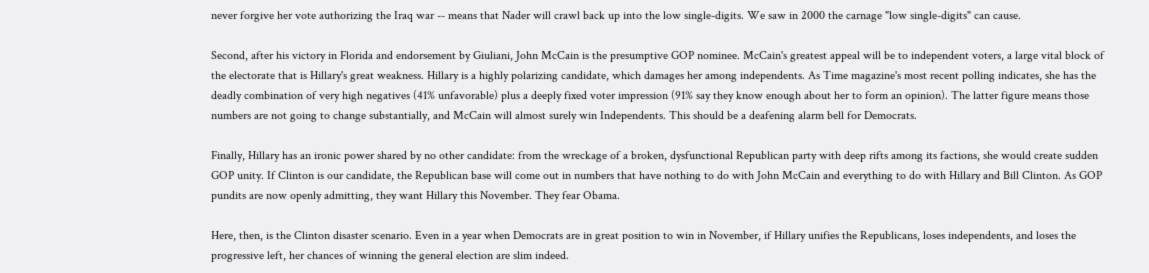never forgive her vote authorizing the Iraq war -- means that Nader will crawl back up into the low single-digits. We saw in 2000 the carnage "low single-digits" can cause.

Second, after his victory in Florida and endorsement by Giuliani, John McCain is the presumptive GOP nominee. McCain's greatest appeal will be to independent voters, a large vital block of the electorate that is Hillary's great weakness. Hillary is a highly polarizing candidate, which damages her among independents. As Time magazine's most recent polling indicates, she has the deadly combination of very high negatives (41% unfavorable) plus a deeply fixed voter impression (91% say they know enough about her to form an opinion). The latter figure means those numbers are not going to change substantially, and McCain will almost surely win Independents. This should be a deafening alarm bell for Democrats.

Finally, Hillary has an ironic power shared by no other candidate: from the wreckage of a broken, dysfunctional Republican party with deep rifts among its factions, she would create sudden GOP unity. If Clinton is our candidate, the Republican base will come out in numbers that have nothing to do with John McCain and everything to do with Hillary and Bill Clinton. As GOP pundits are now openly admitting, they want Hillary this November. They fear Obama.

Here, then, is the Clinton disaster scenario. Even in a year when Democrats are in great position to win in November, if Hillary unifies the Republicans, loses independents, and loses the progressive left, her chances of winning the general election are slim indeed.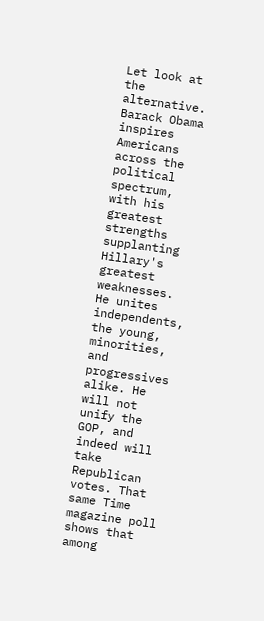Let look at the alternative. Barack Obama inspires Americans across the political spectrum, with his greatest strengths supplanting Hillary's greatest weaknesses. He unites independents, the young, minorities, and progressives alike. He will not unify the GOP, and indeed will take Republican votes. That same Time magazine poll shows that among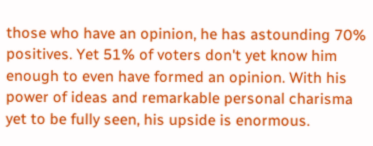those who have an opinion, he has astounding 70% positives. Yet 51% of voters don't yet know him enough to even have formed an opinion. With his power of ideas and remarkable personal charisma yet to be fully seen, his upside is enormous.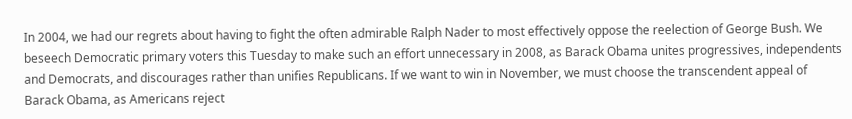In 2004, we had our regrets about having to fight the often admirable Ralph Nader to most effectively oppose the reelection of George Bush. We beseech Democratic primary voters this Tuesday to make such an effort unnecessary in 2008, as Barack Obama unites progressives, independents and Democrats, and discourages rather than unifies Republicans. If we want to win in November, we must choose the transcendent appeal of Barack Obama, as Americans reject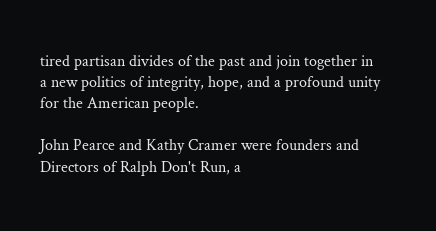tired partisan divides of the past and join together in a new politics of integrity, hope, and a profound unity for the American people.

John Pearce and Kathy Cramer were founders and Directors of Ralph Don't Run, a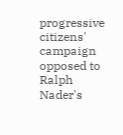progressive citizens' campaign opposed to Ralph Nader's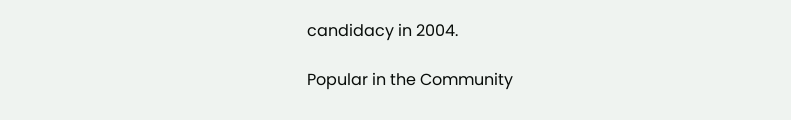candidacy in 2004.

Popular in the Community